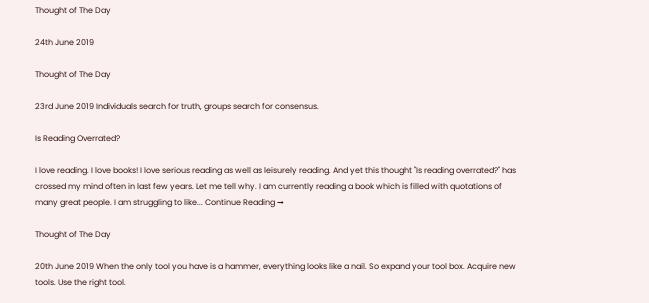Thought of The Day

24th June 2019

Thought of The Day

23rd June 2019 Individuals search for truth, groups search for consensus.

Is Reading Overrated?

I love reading. I love books! I love serious reading as well as leisurely reading. And yet this thought "Is reading overrated?" has crossed my mind often in last few years. Let me tell why. I am currently reading a book which is filled with quotations of many great people. I am struggling to like... Continue Reading →

Thought of The Day

20th June 2019 When the only tool you have is a hammer, everything looks like a nail. So expand your tool box. Acquire new tools. Use the right tool.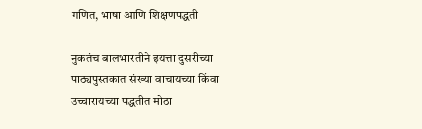गणित, भाषा आणि शिक्षणपद्धती

नुकतंच बालभारतीने इयत्ता दुसरीच्या पाठ्यपुस्तकात संख्या वाचायच्या किंवा उच्चारायच्या पद्धतीत मोठा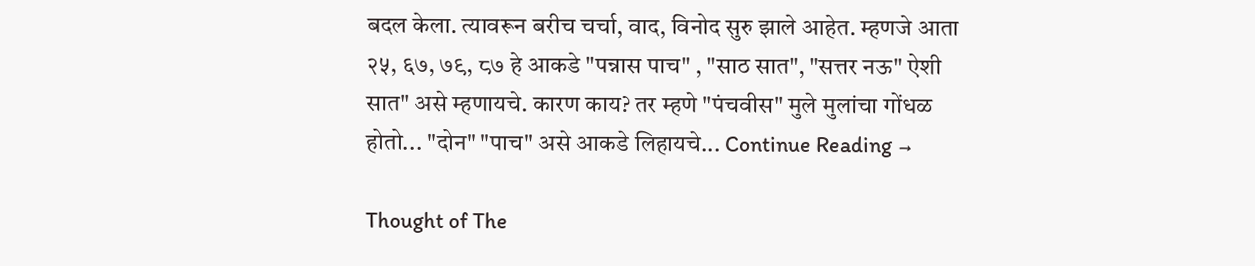बदल केला. त्यावरून बरीच चर्चा, वाद, विनोद सुरु झाले आहेत. म्हणजे आता २५, ६७, ७९, ८७ हे आकडे "पन्नास पाच" , "साठ सात", "सत्तर नऊ" ऐशी सात" असे म्हणायचे. कारण काय? तर म्हणे "पंचवीस" मुले मुलांचा गोंधळ होतो... "दोन" "पाच" असे आकडे लिहायचे... Continue Reading →

Thought of The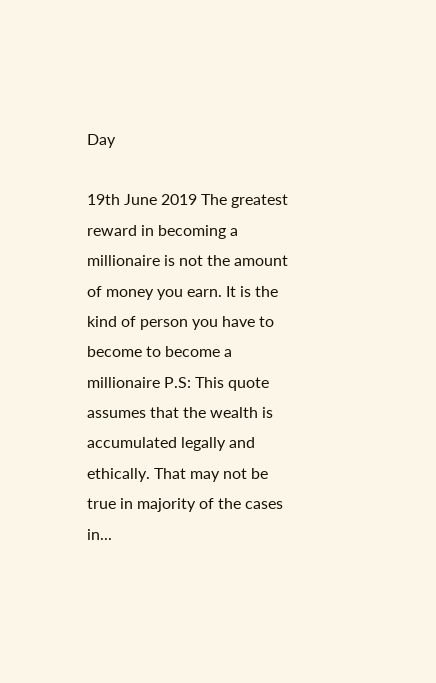Day

19th June 2019 The greatest reward in becoming a millionaire is not the amount of money you earn. It is the kind of person you have to become to become a millionaire P.S: This quote assumes that the wealth is accumulated legally and ethically. That may not be true in majority of the cases in...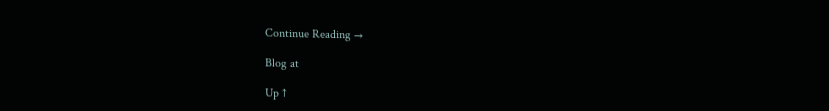Continue Reading →

Blog at

Up ↑